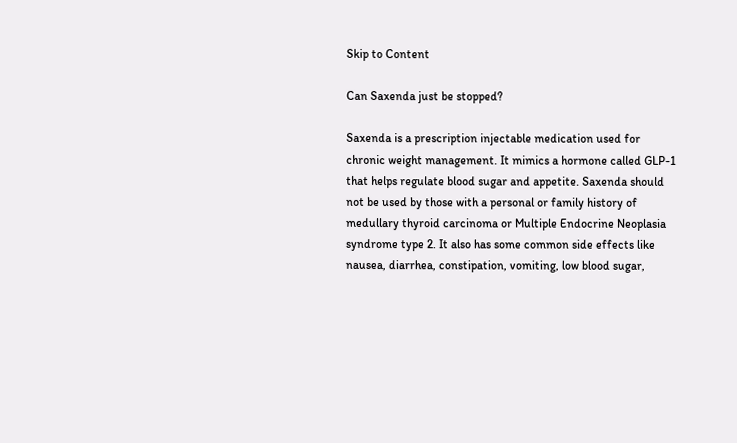Skip to Content

Can Saxenda just be stopped?

Saxenda is a prescription injectable medication used for chronic weight management. It mimics a hormone called GLP-1 that helps regulate blood sugar and appetite. Saxenda should not be used by those with a personal or family history of medullary thyroid carcinoma or Multiple Endocrine Neoplasia syndrome type 2. It also has some common side effects like nausea, diarrhea, constipation, vomiting, low blood sugar,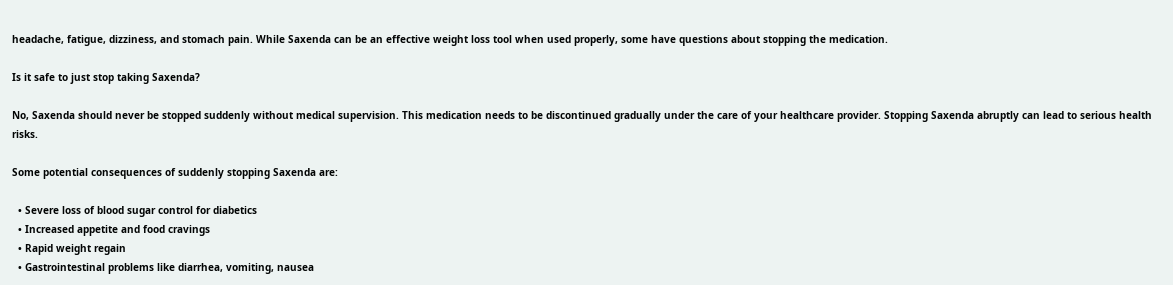headache, fatigue, dizziness, and stomach pain. While Saxenda can be an effective weight loss tool when used properly, some have questions about stopping the medication.

Is it safe to just stop taking Saxenda?

No, Saxenda should never be stopped suddenly without medical supervision. This medication needs to be discontinued gradually under the care of your healthcare provider. Stopping Saxenda abruptly can lead to serious health risks.

Some potential consequences of suddenly stopping Saxenda are:

  • Severe loss of blood sugar control for diabetics
  • Increased appetite and food cravings
  • Rapid weight regain
  • Gastrointestinal problems like diarrhea, vomiting, nausea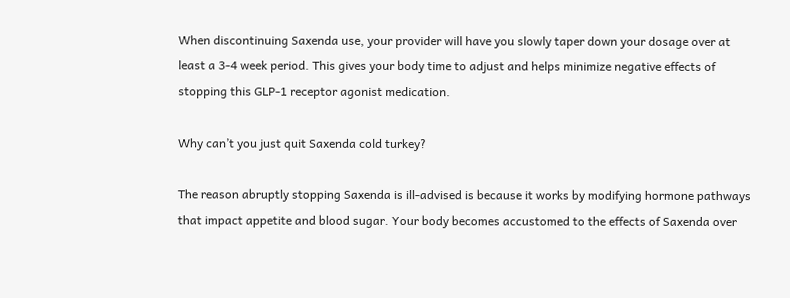When discontinuing Saxenda use, your provider will have you slowly taper down your dosage over at least a 3-4 week period. This gives your body time to adjust and helps minimize negative effects of stopping this GLP-1 receptor agonist medication.

Why can’t you just quit Saxenda cold turkey?

The reason abruptly stopping Saxenda is ill-advised is because it works by modifying hormone pathways that impact appetite and blood sugar. Your body becomes accustomed to the effects of Saxenda over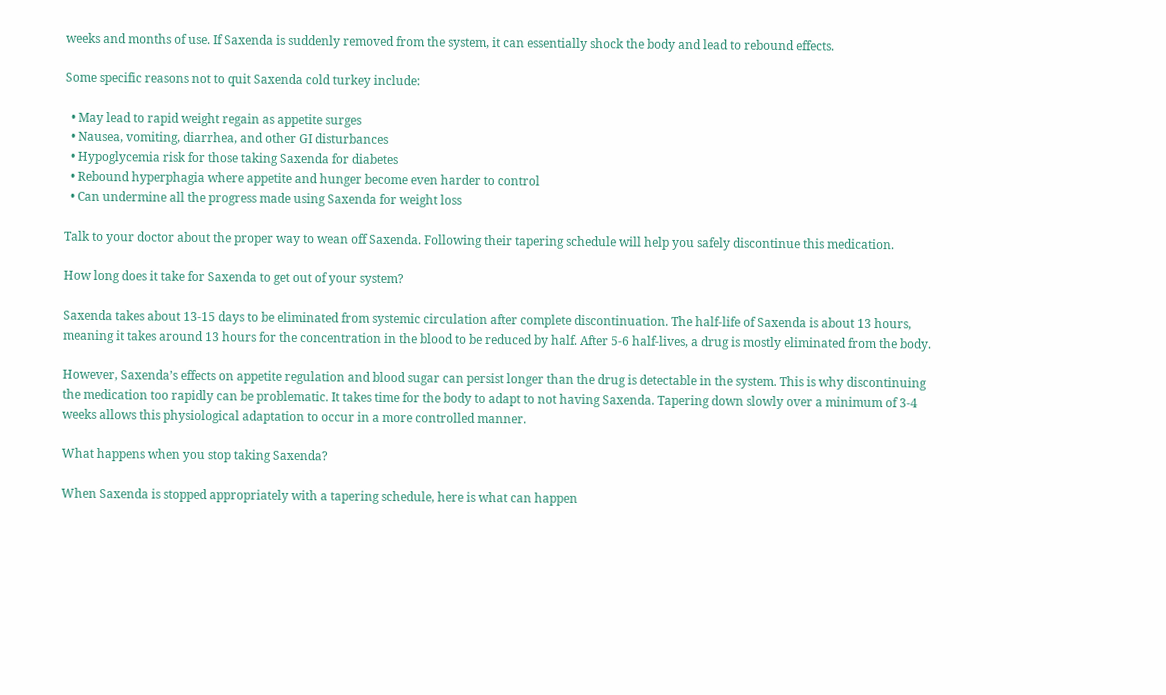weeks and months of use. If Saxenda is suddenly removed from the system, it can essentially shock the body and lead to rebound effects.

Some specific reasons not to quit Saxenda cold turkey include:

  • May lead to rapid weight regain as appetite surges
  • Nausea, vomiting, diarrhea, and other GI disturbances
  • Hypoglycemia risk for those taking Saxenda for diabetes
  • Rebound hyperphagia where appetite and hunger become even harder to control
  • Can undermine all the progress made using Saxenda for weight loss

Talk to your doctor about the proper way to wean off Saxenda. Following their tapering schedule will help you safely discontinue this medication.

How long does it take for Saxenda to get out of your system?

Saxenda takes about 13-15 days to be eliminated from systemic circulation after complete discontinuation. The half-life of Saxenda is about 13 hours, meaning it takes around 13 hours for the concentration in the blood to be reduced by half. After 5-6 half-lives, a drug is mostly eliminated from the body.

However, Saxenda’s effects on appetite regulation and blood sugar can persist longer than the drug is detectable in the system. This is why discontinuing the medication too rapidly can be problematic. It takes time for the body to adapt to not having Saxenda. Tapering down slowly over a minimum of 3-4 weeks allows this physiological adaptation to occur in a more controlled manner.

What happens when you stop taking Saxenda?

When Saxenda is stopped appropriately with a tapering schedule, here is what can happen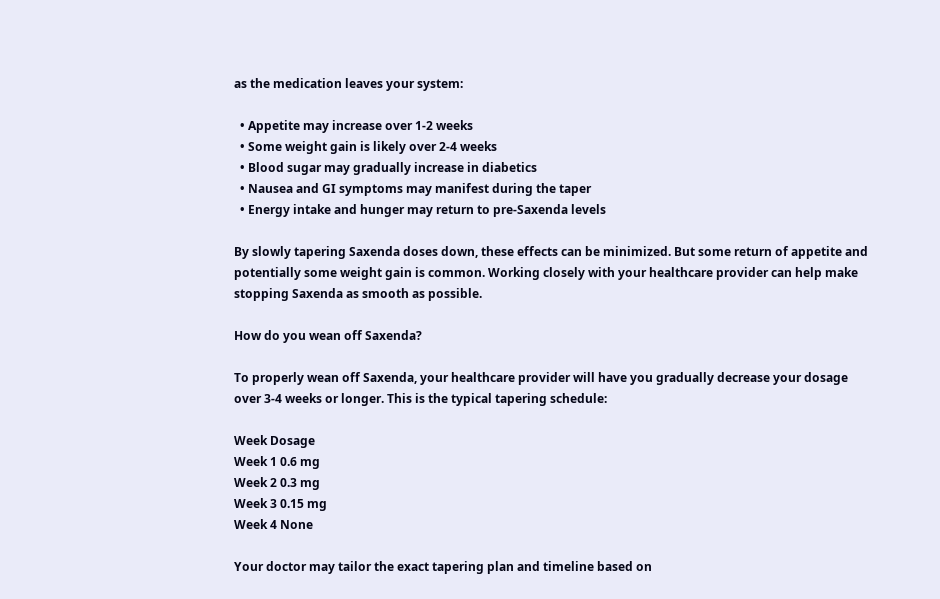as the medication leaves your system:

  • Appetite may increase over 1-2 weeks
  • Some weight gain is likely over 2-4 weeks
  • Blood sugar may gradually increase in diabetics
  • Nausea and GI symptoms may manifest during the taper
  • Energy intake and hunger may return to pre-Saxenda levels

By slowly tapering Saxenda doses down, these effects can be minimized. But some return of appetite and potentially some weight gain is common. Working closely with your healthcare provider can help make stopping Saxenda as smooth as possible.

How do you wean off Saxenda?

To properly wean off Saxenda, your healthcare provider will have you gradually decrease your dosage over 3-4 weeks or longer. This is the typical tapering schedule:

Week Dosage
Week 1 0.6 mg
Week 2 0.3 mg
Week 3 0.15 mg
Week 4 None

Your doctor may tailor the exact tapering plan and timeline based on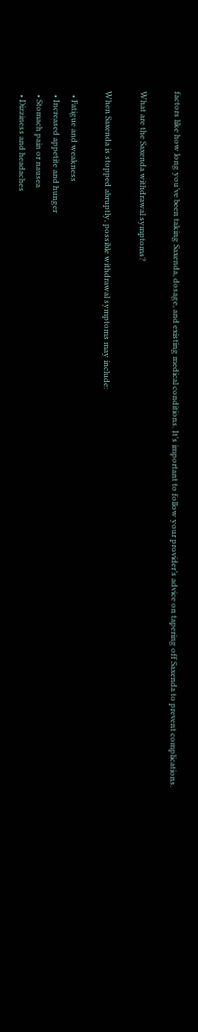factors like how long you’ve been taking Saxenda, dosage, and existing medical conditions. It’s important to follow your provider’s advice on tapering off Saxenda to prevent complications.

What are the Saxenda withdrawal symptoms?

When Saxenda is stopped abruptly, possible withdrawal symptoms may include:

  • Fatigue and weakness
  • Increased appetite and hunger
  • Stomach pain or nausea
  • Dizziness and headaches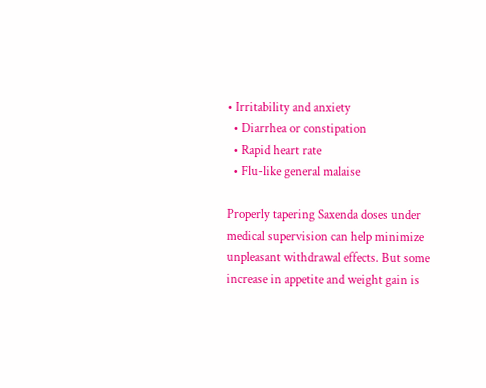• Irritability and anxiety
  • Diarrhea or constipation
  • Rapid heart rate
  • Flu-like general malaise

Properly tapering Saxenda doses under medical supervision can help minimize unpleasant withdrawal effects. But some increase in appetite and weight gain is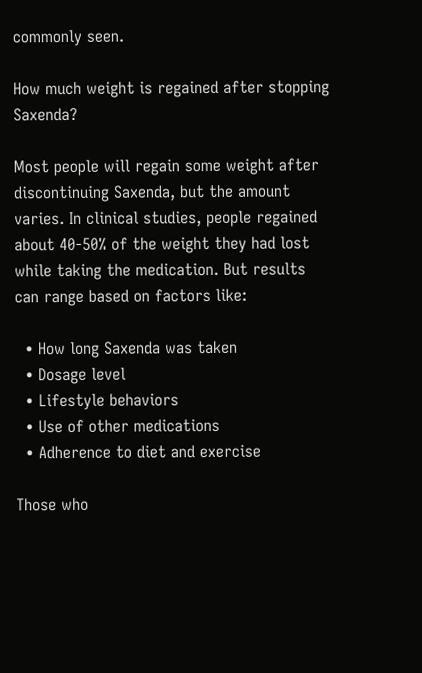commonly seen.

How much weight is regained after stopping Saxenda?

Most people will regain some weight after discontinuing Saxenda, but the amount varies. In clinical studies, people regained about 40-50% of the weight they had lost while taking the medication. But results can range based on factors like:

  • How long Saxenda was taken
  • Dosage level
  • Lifestyle behaviors
  • Use of other medications
  • Adherence to diet and exercise

Those who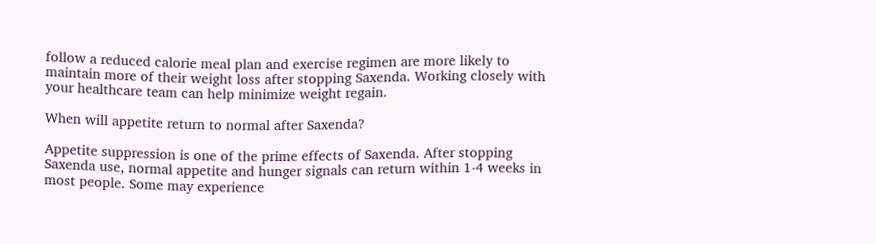follow a reduced calorie meal plan and exercise regimen are more likely to maintain more of their weight loss after stopping Saxenda. Working closely with your healthcare team can help minimize weight regain.

When will appetite return to normal after Saxenda?

Appetite suppression is one of the prime effects of Saxenda. After stopping Saxenda use, normal appetite and hunger signals can return within 1-4 weeks in most people. Some may experience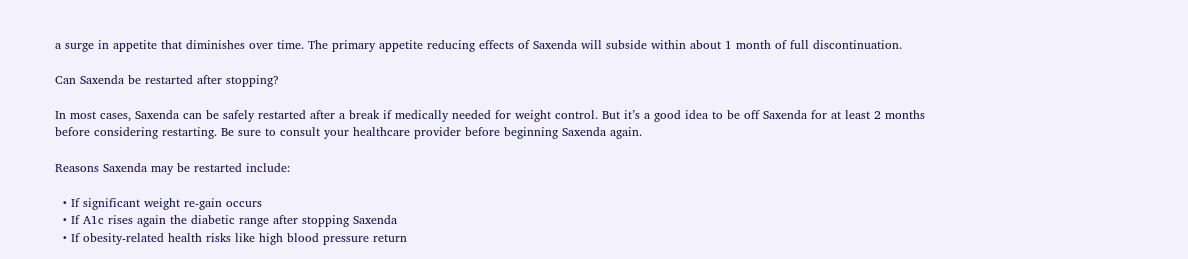a surge in appetite that diminishes over time. The primary appetite reducing effects of Saxenda will subside within about 1 month of full discontinuation.

Can Saxenda be restarted after stopping?

In most cases, Saxenda can be safely restarted after a break if medically needed for weight control. But it’s a good idea to be off Saxenda for at least 2 months before considering restarting. Be sure to consult your healthcare provider before beginning Saxenda again.

Reasons Saxenda may be restarted include:

  • If significant weight re-gain occurs
  • If A1c rises again the diabetic range after stopping Saxenda
  • If obesity-related health risks like high blood pressure return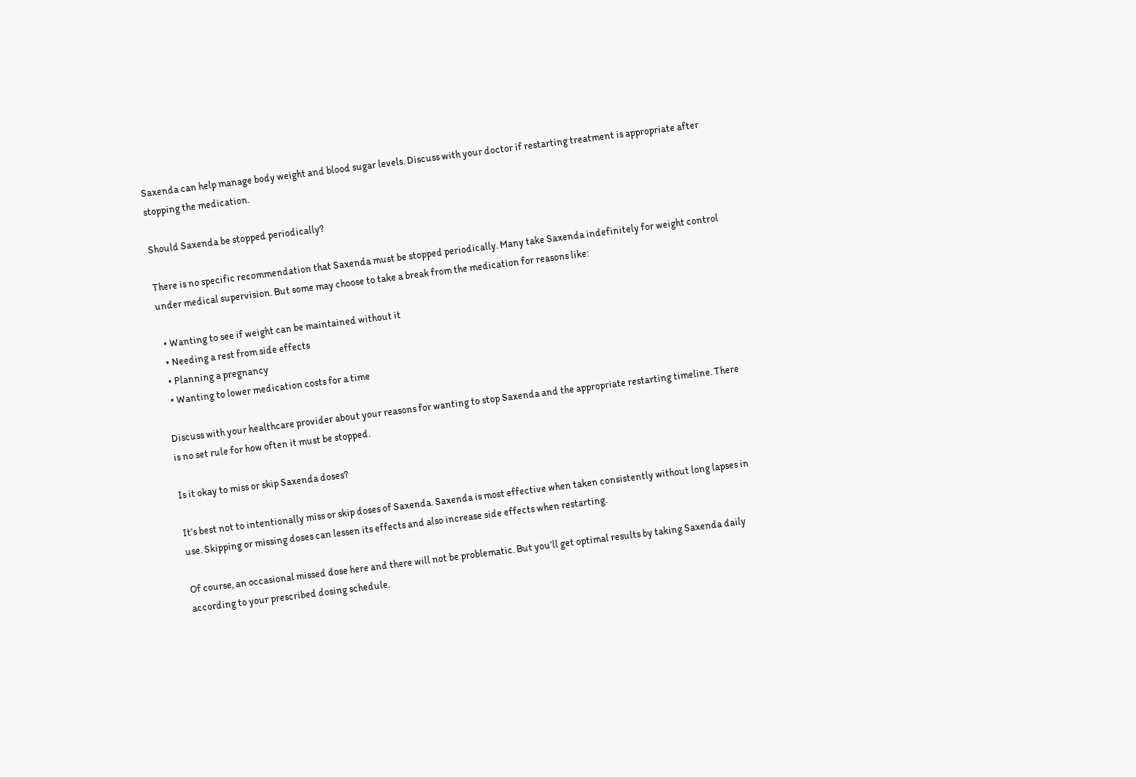Saxenda can help manage body weight and blood sugar levels. Discuss with your doctor if restarting treatment is appropriate after stopping the medication.

Should Saxenda be stopped periodically?

There is no specific recommendation that Saxenda must be stopped periodically. Many take Saxenda indefinitely for weight control under medical supervision. But some may choose to take a break from the medication for reasons like:

  • Wanting to see if weight can be maintained without it
  • Needing a rest from side effects
  • Planning a pregnancy
  • Wanting to lower medication costs for a time

Discuss with your healthcare provider about your reasons for wanting to stop Saxenda and the appropriate restarting timeline. There is no set rule for how often it must be stopped.

Is it okay to miss or skip Saxenda doses?

It’s best not to intentionally miss or skip doses of Saxenda. Saxenda is most effective when taken consistently without long lapses in use. Skipping or missing doses can lessen its effects and also increase side effects when restarting.

Of course, an occasional missed dose here and there will not be problematic. But you’ll get optimal results by taking Saxenda daily according to your prescribed dosing schedule.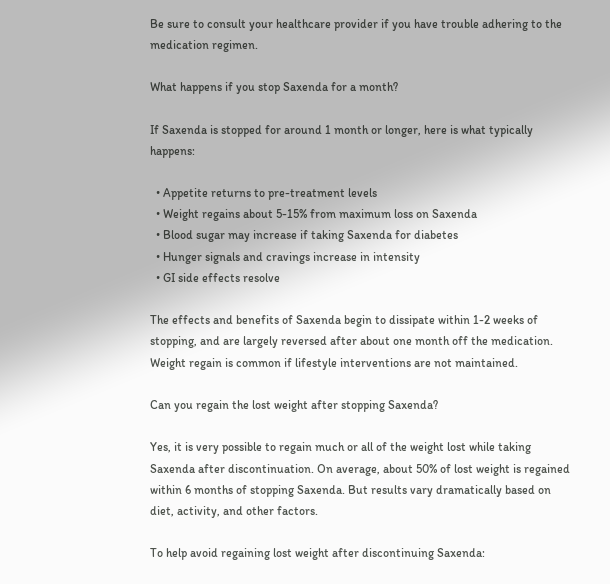Be sure to consult your healthcare provider if you have trouble adhering to the medication regimen.

What happens if you stop Saxenda for a month?

If Saxenda is stopped for around 1 month or longer, here is what typically happens:

  • Appetite returns to pre-treatment levels
  • Weight regains about 5-15% from maximum loss on Saxenda
  • Blood sugar may increase if taking Saxenda for diabetes
  • Hunger signals and cravings increase in intensity
  • GI side effects resolve

The effects and benefits of Saxenda begin to dissipate within 1-2 weeks of stopping, and are largely reversed after about one month off the medication. Weight regain is common if lifestyle interventions are not maintained.

Can you regain the lost weight after stopping Saxenda?

Yes, it is very possible to regain much or all of the weight lost while taking Saxenda after discontinuation. On average, about 50% of lost weight is regained within 6 months of stopping Saxenda. But results vary dramatically based on diet, activity, and other factors.

To help avoid regaining lost weight after discontinuing Saxenda: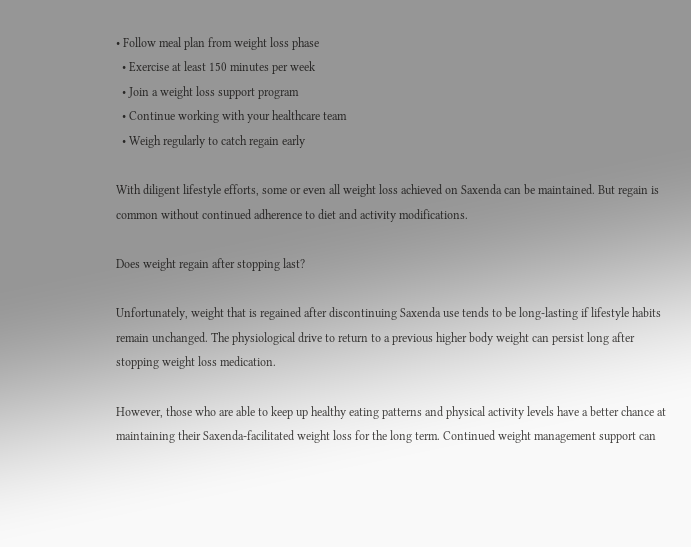• Follow meal plan from weight loss phase
  • Exercise at least 150 minutes per week
  • Join a weight loss support program
  • Continue working with your healthcare team
  • Weigh regularly to catch regain early

With diligent lifestyle efforts, some or even all weight loss achieved on Saxenda can be maintained. But regain is common without continued adherence to diet and activity modifications.

Does weight regain after stopping last?

Unfortunately, weight that is regained after discontinuing Saxenda use tends to be long-lasting if lifestyle habits remain unchanged. The physiological drive to return to a previous higher body weight can persist long after stopping weight loss medication.

However, those who are able to keep up healthy eating patterns and physical activity levels have a better chance at maintaining their Saxenda-facilitated weight loss for the long term. Continued weight management support can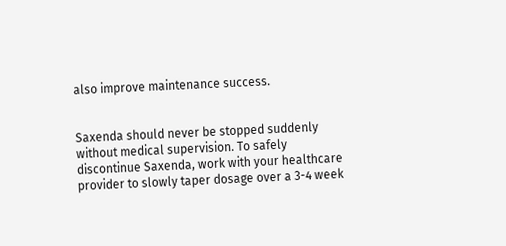also improve maintenance success.


Saxenda should never be stopped suddenly without medical supervision. To safely discontinue Saxenda, work with your healthcare provider to slowly taper dosage over a 3-4 week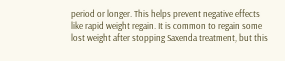period or longer. This helps prevent negative effects like rapid weight regain. It is common to regain some lost weight after stopping Saxenda treatment, but this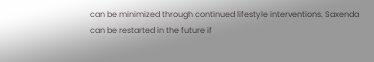can be minimized through continued lifestyle interventions. Saxenda can be restarted in the future if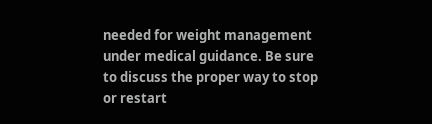needed for weight management under medical guidance. Be sure to discuss the proper way to stop or restart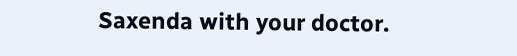Saxenda with your doctor.